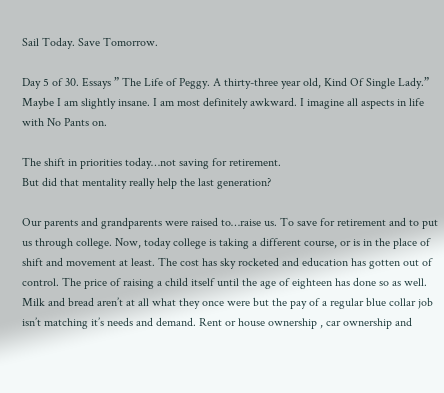Sail Today. Save Tomorrow.

Day 5 of 30. Essays ” The Life of Peggy. A thirty-three year old, Kind Of Single Lady.”
Maybe I am slightly insane. I am most definitely awkward. I imagine all aspects in life with No Pants on.

The shift in priorities today…not saving for retirement.
But did that mentality really help the last generation?

Our parents and grandparents were raised to…raise us. To save for retirement and to put us through college. Now, today college is taking a different course, or is in the place of shift and movement at least. The cost has sky rocketed and education has gotten out of control. The price of raising a child itself until the age of eighteen has done so as well. Milk and bread aren’t at all what they once were but the pay of a regular blue collar job isn’t matching it’s needs and demand. Rent or house ownership , car ownership and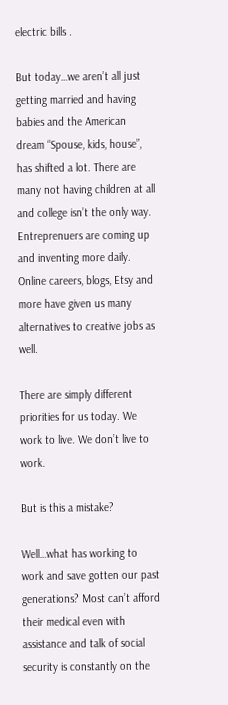electric bills .

But today…we aren’t all just getting married and having babies and the American dream “Spouse, kids, house”, has shifted a lot. There are many not having children at all and college isn’t the only way. Entreprenuers are coming up and inventing more daily. Online careers, blogs, Etsy and more have given us many alternatives to creative jobs as well.

There are simply different priorities for us today. We work to live. We don’t live to work.

But is this a mistake?

Well…what has working to work and save gotten our past generations? Most can’t afford their medical even with assistance and talk of social security is constantly on the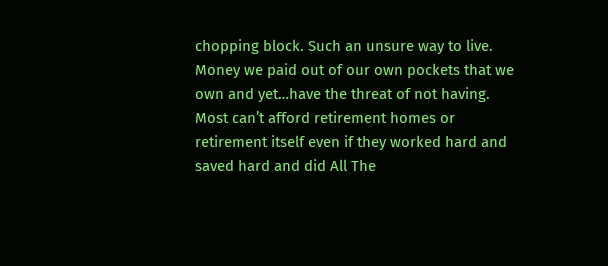chopping block. Such an unsure way to live. Money we paid out of our own pockets that we own and yet…have the threat of not having. Most can’t afford retirement homes or retirement itself even if they worked hard and saved hard and did All The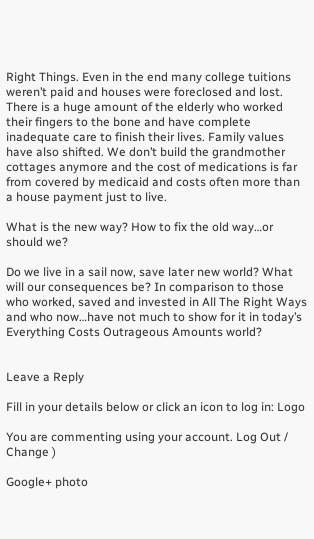Right Things. Even in the end many college tuitions weren’t paid and houses were foreclosed and lost. There is a huge amount of the elderly who worked their fingers to the bone and have complete inadequate care to finish their lives. Family values have also shifted. We don’t build the grandmother cottages anymore and the cost of medications is far from covered by medicaid and costs often more than a house payment just to live.

What is the new way? How to fix the old way…or should we?

Do we live in a sail now, save later new world? What will our consequences be? In comparison to those who worked, saved and invested in All The Right Ways and who now…have not much to show for it in today’s Everything Costs Outrageous Amounts world?


Leave a Reply

Fill in your details below or click an icon to log in: Logo

You are commenting using your account. Log Out /  Change )

Google+ photo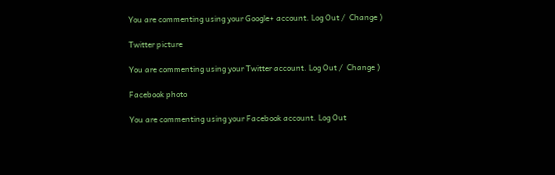You are commenting using your Google+ account. Log Out /  Change )

Twitter picture

You are commenting using your Twitter account. Log Out /  Change )

Facebook photo

You are commenting using your Facebook account. Log Out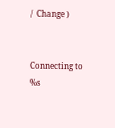/  Change )


Connecting to %s